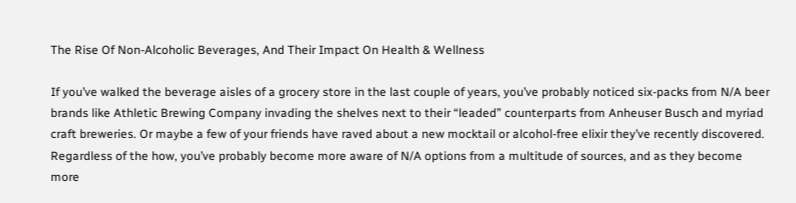The Rise Of Non-Alcoholic Beverages, And Their Impact On Health & Wellness

If you’ve walked the beverage aisles of a grocery store in the last couple of years, you’ve probably noticed six-packs from N/A beer brands like Athletic Brewing Company invading the shelves next to their “leaded” counterparts from Anheuser Busch and myriad craft breweries. Or maybe a few of your friends have raved about a new mocktail or alcohol-free elixir they’ve recently discovered. Regardless of the how, you’ve probably become more aware of N/A options from a multitude of sources, and as they become more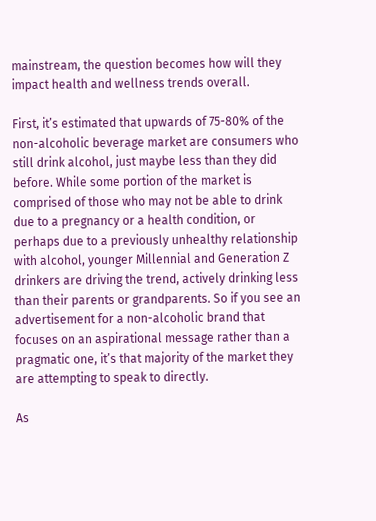mainstream, the question becomes how will they impact health and wellness trends overall.

First, it’s estimated that upwards of 75-80% of the non-alcoholic beverage market are consumers who still drink alcohol, just maybe less than they did before. While some portion of the market is comprised of those who may not be able to drink due to a pregnancy or a health condition, or perhaps due to a previously unhealthy relationship with alcohol, younger Millennial and Generation Z drinkers are driving the trend, actively drinking less than their parents or grandparents. So if you see an advertisement for a non-alcoholic brand that focuses on an aspirational message rather than a pragmatic one, it’s that majority of the market they are attempting to speak to directly.

As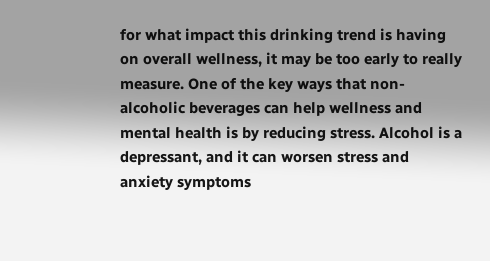for what impact this drinking trend is having on overall wellness, it may be too early to really measure. One of the key ways that non-alcoholic beverages can help wellness and mental health is by reducing stress. Alcohol is a depressant, and it can worsen stress and anxiety symptoms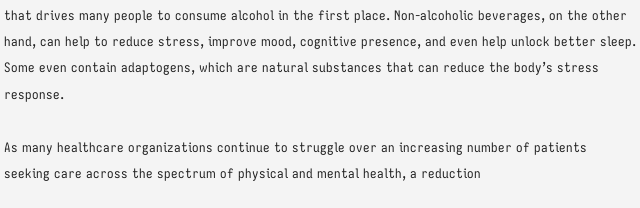that drives many people to consume alcohol in the first place. Non-alcoholic beverages, on the other hand, can help to reduce stress, improve mood, cognitive presence, and even help unlock better sleep. Some even contain adaptogens, which are natural substances that can reduce the body’s stress response.

As many healthcare organizations continue to struggle over an increasing number of patients seeking care across the spectrum of physical and mental health, a reduction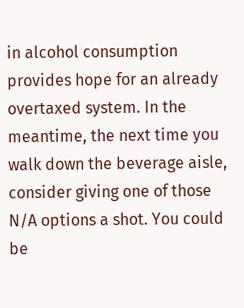in alcohol consumption provides hope for an already overtaxed system. In the meantime, the next time you walk down the beverage aisle, consider giving one of those N/A options a shot. You could be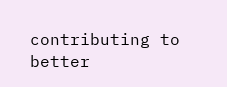contributing to better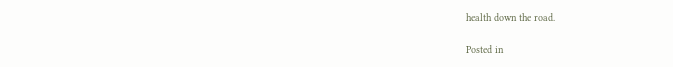health down the road.

Posted in